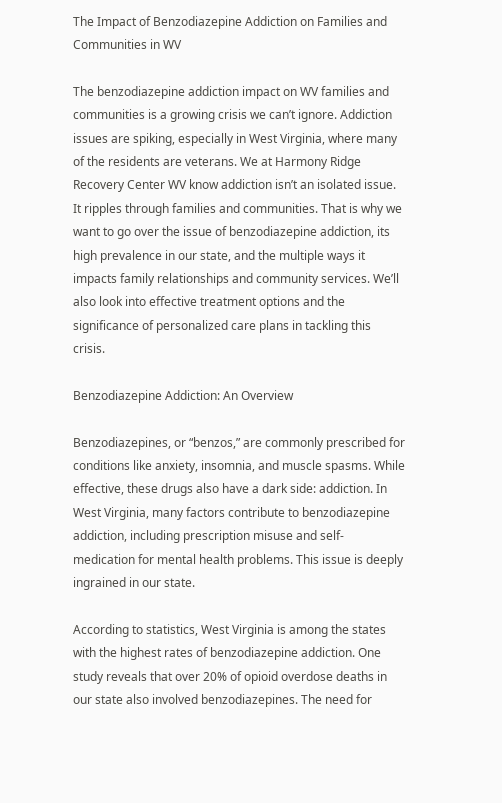The Impact of Benzodiazepine Addiction on Families and Communities in WV

The benzodiazepine addiction impact on WV families and communities is a growing crisis we can’t ignore. Addiction issues are spiking, especially in West Virginia, where many of the residents are veterans. We at Harmony Ridge Recovery Center WV know addiction isn’t an isolated issue. It ripples through families and communities. That is why we want to go over the issue of benzodiazepine addiction, its high prevalence in our state, and the multiple ways it impacts family relationships and community services. We’ll also look into effective treatment options and the significance of personalized care plans in tackling this crisis.

Benzodiazepine Addiction: An Overview

Benzodiazepines, or “benzos,” are commonly prescribed for conditions like anxiety, insomnia, and muscle spasms. While effective, these drugs also have a dark side: addiction. In West Virginia, many factors contribute to benzodiazepine addiction, including prescription misuse and self-medication for mental health problems. This issue is deeply ingrained in our state.

According to statistics, West Virginia is among the states with the highest rates of benzodiazepine addiction. One study reveals that over 20% of opioid overdose deaths in our state also involved benzodiazepines. The need for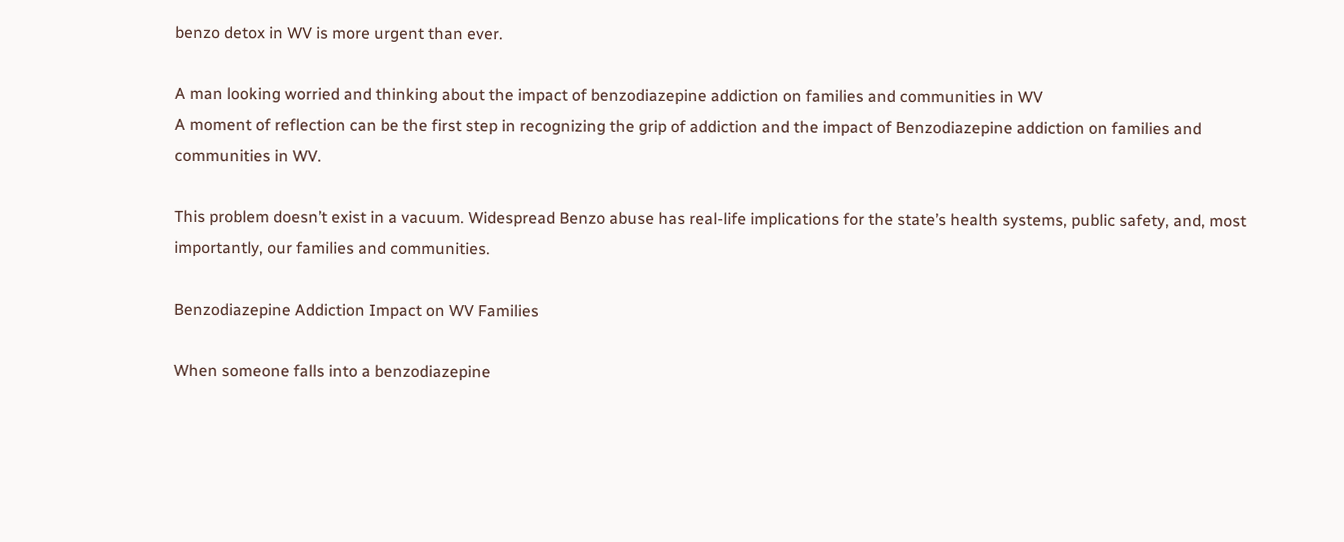benzo detox in WV is more urgent than ever.

A man looking worried and thinking about the impact of benzodiazepine addiction on families and communities in WV
A moment of reflection can be the first step in recognizing the grip of addiction and the impact of Benzodiazepine addiction on families and communities in WV.

This problem doesn’t exist in a vacuum. Widespread Benzo abuse has real-life implications for the state’s health systems, public safety, and, most importantly, our families and communities.

Benzodiazepine Addiction Impact on WV Families

When someone falls into a benzodiazepine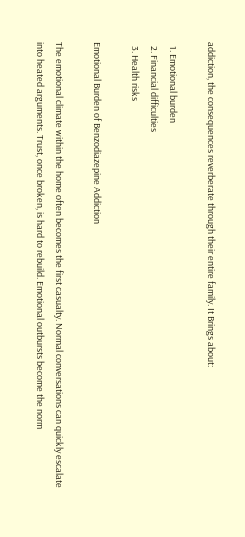addiction, the consequences reverberate through their entire family. It Brings about:

  1. Emotional burden
  2. Financial difficulties
  3. Health risks

Emotional Burden of Benzodiazepine Addiction

The emotional climate within the home often becomes the first casualty. Normal conversations can quickly escalate into heated arguments. Trust, once broken, is hard to rebuild. Emotional outbursts become the norm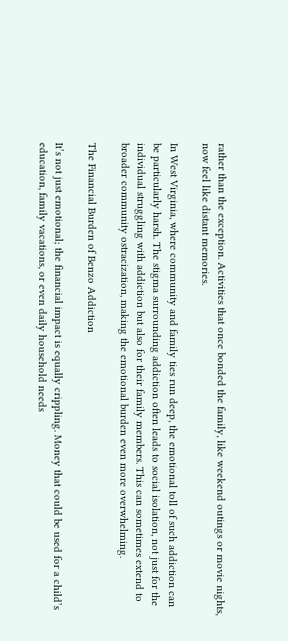rather than the exception. Activities that once bonded the family, like weekend outings or movie nights, now feel like distant memories.

In West Virginia, where community and family ties run deep, the emotional toll of such addiction can be particularly harsh. The stigma surrounding addiction often leads to social isolation, not just for the individual struggling with addiction but also for their family members. This can sometimes extend to broader community ostracization, making the emotional burden even more overwhelming.

The Financial Burden of Benzo Addiction

It’s not just emotional; the financial impact is equally crippling. Money that could be used for a child’s education, family vacations, or even daily household needs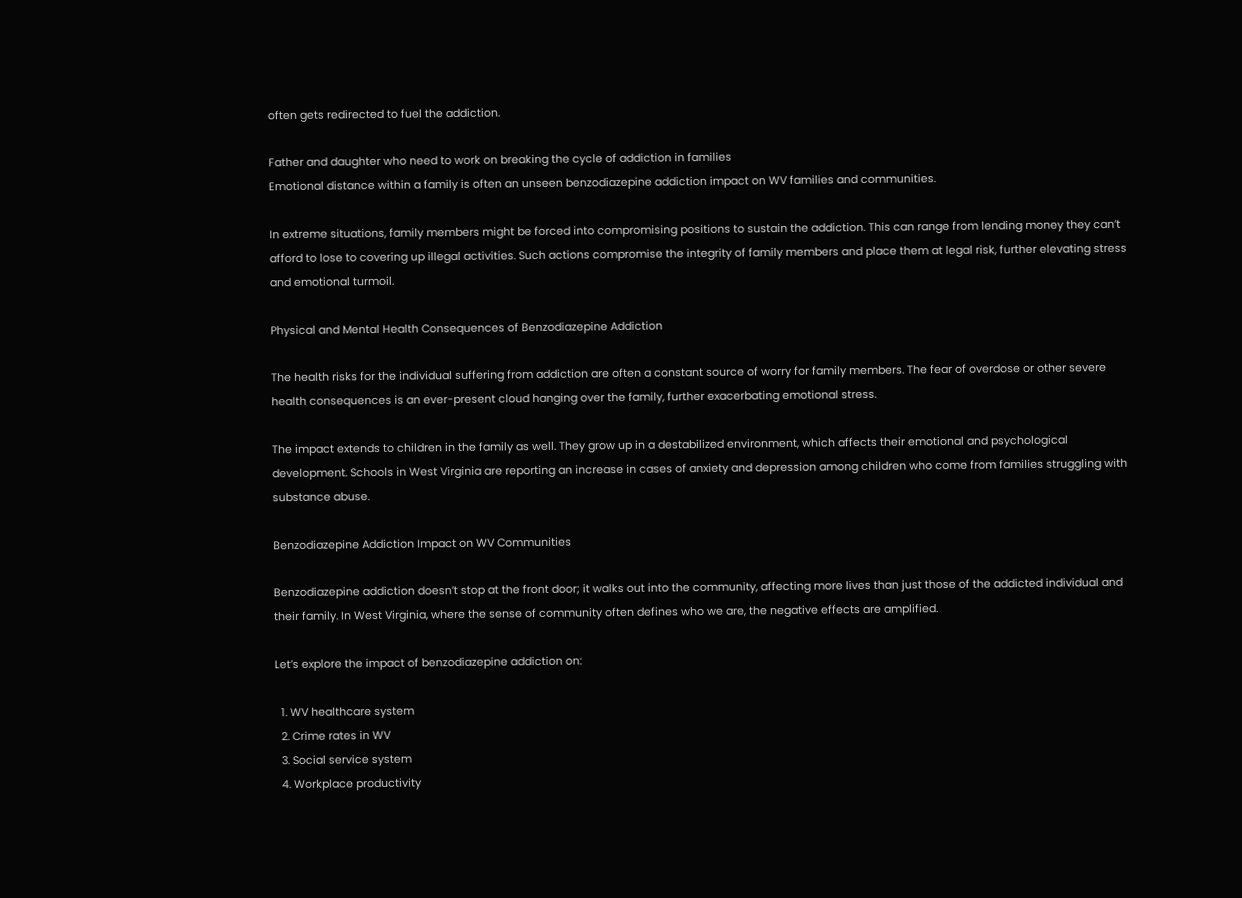often gets redirected to fuel the addiction.

Father and daughter who need to work on breaking the cycle of addiction in families
Emotional distance within a family is often an unseen benzodiazepine addiction impact on WV families and communities.

In extreme situations, family members might be forced into compromising positions to sustain the addiction. This can range from lending money they can’t afford to lose to covering up illegal activities. Such actions compromise the integrity of family members and place them at legal risk, further elevating stress and emotional turmoil.

Physical and Mental Health Consequences of Benzodiazepine Addiction

The health risks for the individual suffering from addiction are often a constant source of worry for family members. The fear of overdose or other severe health consequences is an ever-present cloud hanging over the family, further exacerbating emotional stress.

The impact extends to children in the family as well. They grow up in a destabilized environment, which affects their emotional and psychological development. Schools in West Virginia are reporting an increase in cases of anxiety and depression among children who come from families struggling with substance abuse.

Benzodiazepine Addiction Impact on WV Communities

Benzodiazepine addiction doesn’t stop at the front door; it walks out into the community, affecting more lives than just those of the addicted individual and their family. In West Virginia, where the sense of community often defines who we are, the negative effects are amplified.

Let’s explore the impact of benzodiazepine addiction on:

  1. WV healthcare system
  2. Crime rates in WV
  3. Social service system
  4. Workplace productivity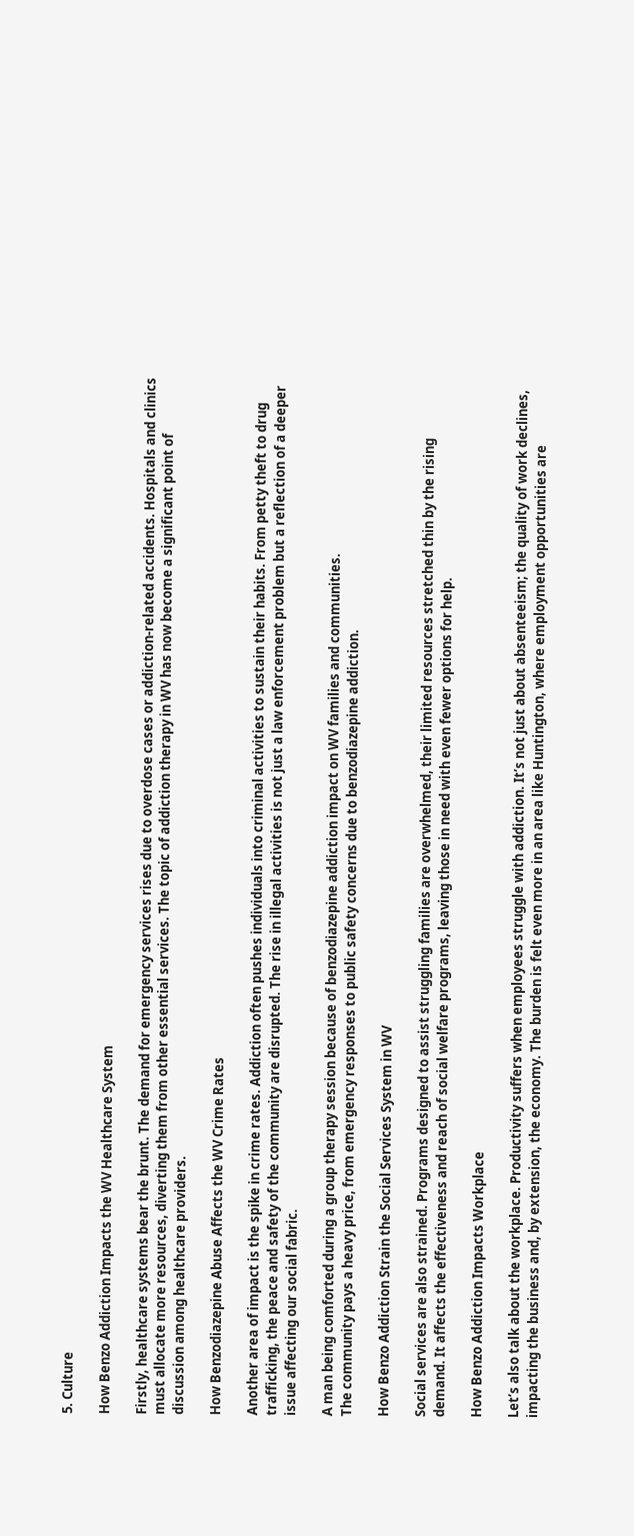5. Culture

How Benzo Addiction Impacts the WV Healthcare System

Firstly, healthcare systems bear the brunt. The demand for emergency services rises due to overdose cases or addiction-related accidents. Hospitals and clinics must allocate more resources, diverting them from other essential services. The topic of addiction therapy in WV has now become a significant point of discussion among healthcare providers.

How Benzodiazepine Abuse Affects the WV Crime Rates

Another area of impact is the spike in crime rates. Addiction often pushes individuals into criminal activities to sustain their habits. From petty theft to drug trafficking, the peace and safety of the community are disrupted. The rise in illegal activities is not just a law enforcement problem but a reflection of a deeper issue affecting our social fabric.

A man being comforted during a group therapy session because of benzodiazepine addiction impact on WV families and communities.
The community pays a heavy price, from emergency responses to public safety concerns due to benzodiazepine addiction.

How Benzo Addiction Strain the Social Services System in WV

Social services are also strained. Programs designed to assist struggling families are overwhelmed, their limited resources stretched thin by the rising demand. It affects the effectiveness and reach of social welfare programs, leaving those in need with even fewer options for help.

How Benzo Addiction Impacts Workplace

Let’s also talk about the workplace. Productivity suffers when employees struggle with addiction. It’s not just about absenteeism; the quality of work declines, impacting the business and, by extension, the economy. The burden is felt even more in an area like Huntington, where employment opportunities are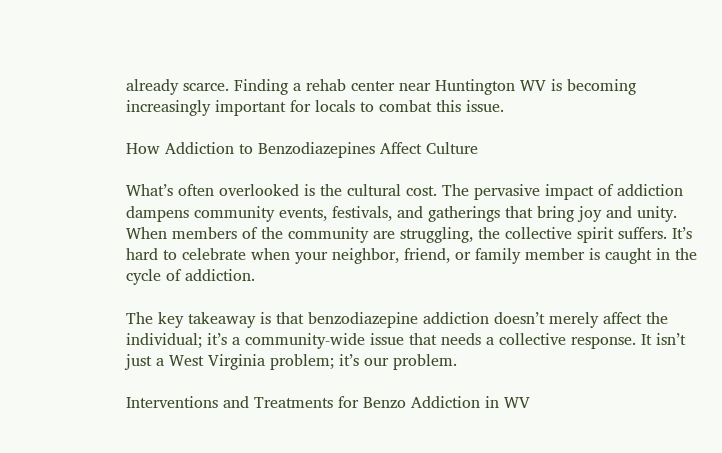already scarce. Finding a rehab center near Huntington WV is becoming increasingly important for locals to combat this issue.

How Addiction to Benzodiazepines Affect Culture

What’s often overlooked is the cultural cost. The pervasive impact of addiction dampens community events, festivals, and gatherings that bring joy and unity. When members of the community are struggling, the collective spirit suffers. It’s hard to celebrate when your neighbor, friend, or family member is caught in the cycle of addiction.

The key takeaway is that benzodiazepine addiction doesn’t merely affect the individual; it’s a community-wide issue that needs a collective response. It isn’t just a West Virginia problem; it’s our problem.

Interventions and Treatments for Benzo Addiction in WV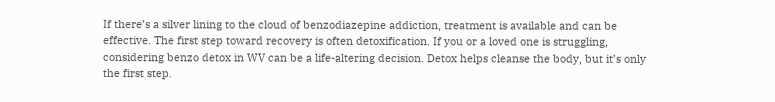If there’s a silver lining to the cloud of benzodiazepine addiction, treatment is available and can be effective. The first step toward recovery is often detoxification. If you or a loved one is struggling, considering benzo detox in WV can be a life-altering decision. Detox helps cleanse the body, but it’s only the first step.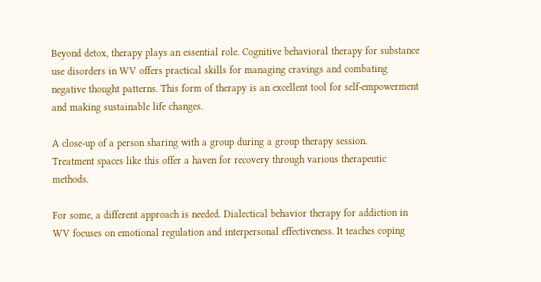Beyond detox, therapy plays an essential role. Cognitive behavioral therapy for substance use disorders in WV offers practical skills for managing cravings and combating negative thought patterns. This form of therapy is an excellent tool for self-empowerment and making sustainable life changes.

A close-up of a person sharing with a group during a group therapy session.
Treatment spaces like this offer a haven for recovery through various therapeutic methods.

For some, a different approach is needed. Dialectical behavior therapy for addiction in WV focuses on emotional regulation and interpersonal effectiveness. It teaches coping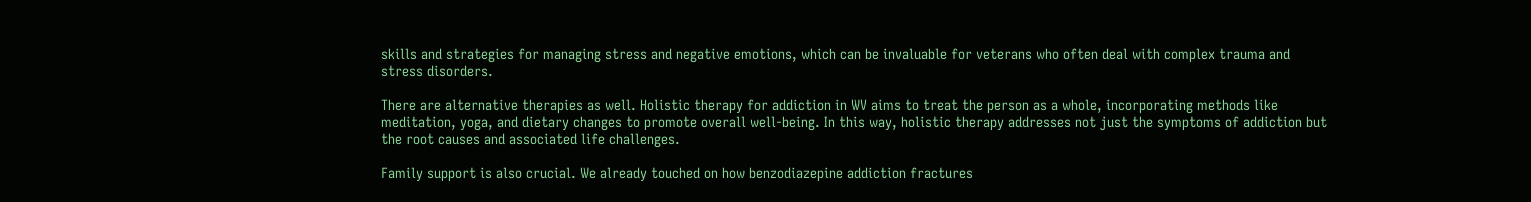skills and strategies for managing stress and negative emotions, which can be invaluable for veterans who often deal with complex trauma and stress disorders.

There are alternative therapies as well. Holistic therapy for addiction in WV aims to treat the person as a whole, incorporating methods like meditation, yoga, and dietary changes to promote overall well-being. In this way, holistic therapy addresses not just the symptoms of addiction but the root causes and associated life challenges.

Family support is also crucial. We already touched on how benzodiazepine addiction fractures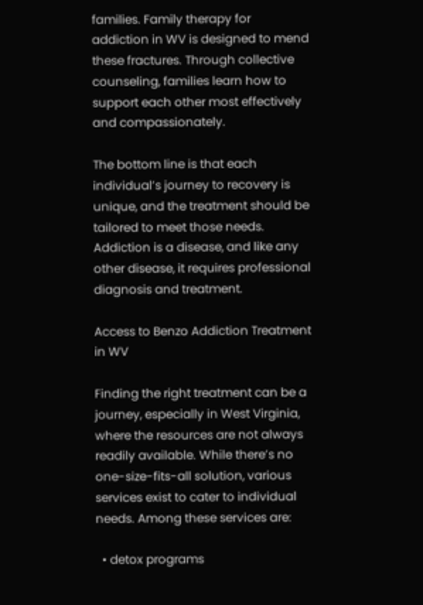families. Family therapy for addiction in WV is designed to mend these fractures. Through collective counseling, families learn how to support each other most effectively and compassionately.

The bottom line is that each individual’s journey to recovery is unique, and the treatment should be tailored to meet those needs. Addiction is a disease, and like any other disease, it requires professional diagnosis and treatment.

Access to Benzo Addiction Treatment in WV

Finding the right treatment can be a journey, especially in West Virginia, where the resources are not always readily available. While there’s no one-size-fits-all solution, various services exist to cater to individual needs. Among these services are:

  • detox programs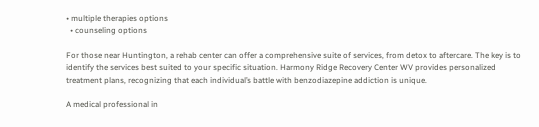• multiple therapies options
  • counseling options

For those near Huntington, a rehab center can offer a comprehensive suite of services, from detox to aftercare. The key is to identify the services best suited to your specific situation. Harmony Ridge Recovery Center WV provides personalized treatment plans, recognizing that each individual’s battle with benzodiazepine addiction is unique.

A medical professional in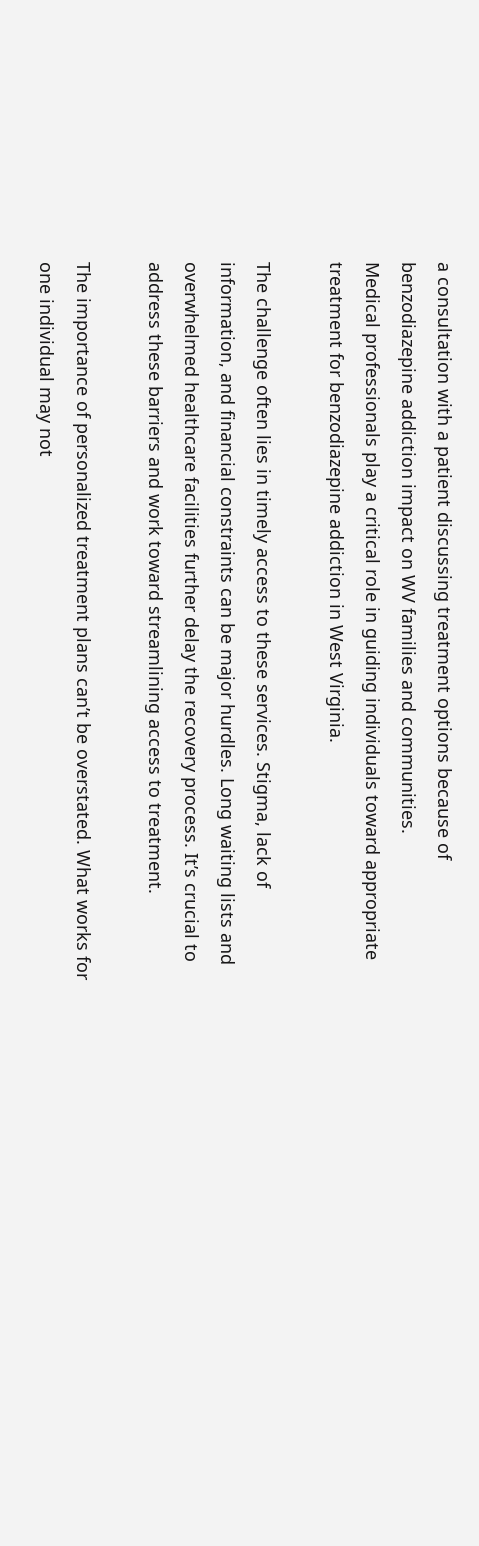a consultation with a patient discussing treatment options because of benzodiazepine addiction impact on WV families and communities.
Medical professionals play a critical role in guiding individuals toward appropriate treatment for benzodiazepine addiction in West Virginia.

The challenge often lies in timely access to these services. Stigma, lack of information, and financial constraints can be major hurdles. Long waiting lists and overwhelmed healthcare facilities further delay the recovery process. It’s crucial to address these barriers and work toward streamlining access to treatment.

The importance of personalized treatment plans can’t be overstated. What works for one individual may not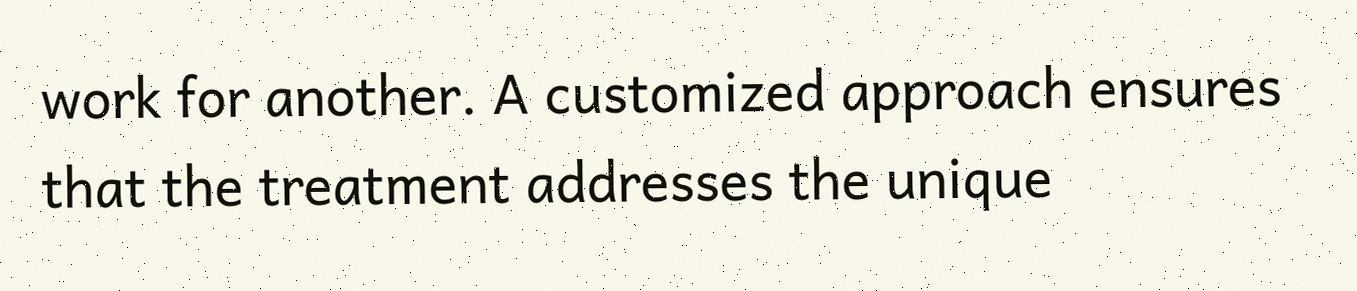work for another. A customized approach ensures that the treatment addresses the unique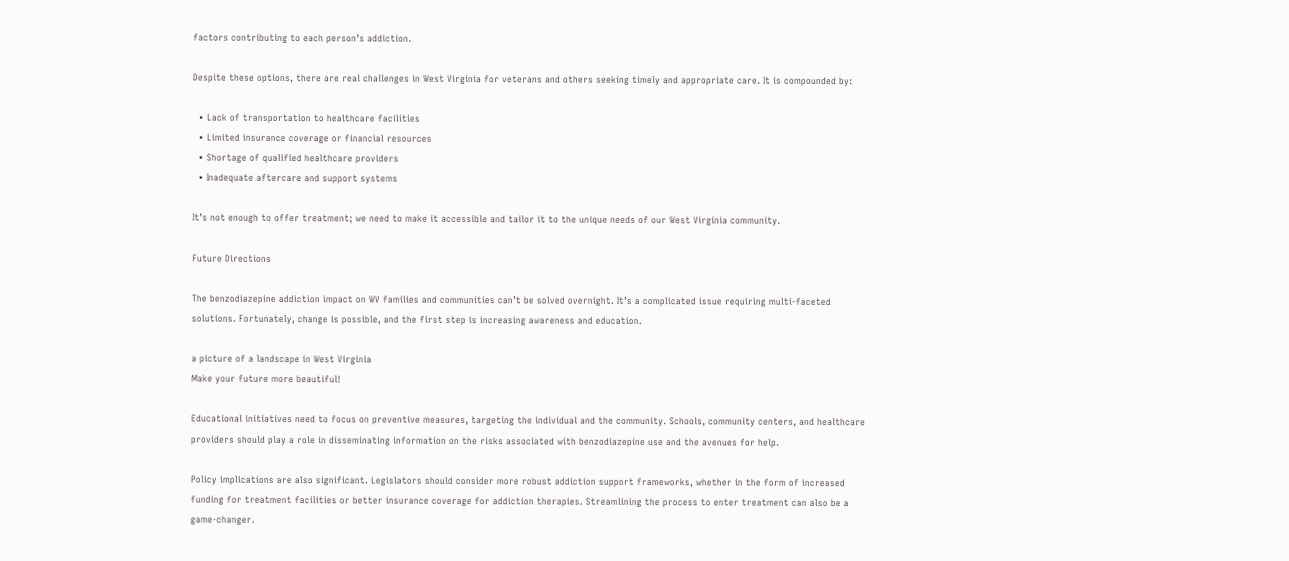factors contributing to each person’s addiction.

Despite these options, there are real challenges in West Virginia for veterans and others seeking timely and appropriate care. It is compounded by:

  • Lack of transportation to healthcare facilities
  • Limited insurance coverage or financial resources
  • Shortage of qualified healthcare providers
  • Inadequate aftercare and support systems

It’s not enough to offer treatment; we need to make it accessible and tailor it to the unique needs of our West Virginia community.

Future Directions

The benzodiazepine addiction impact on WV families and communities can’t be solved overnight. It’s a complicated issue requiring multi-faceted solutions. Fortunately, change is possible, and the first step is increasing awareness and education.

a picture of a landscape in West Virginia
Make your future more beautiful!

Educational initiatives need to focus on preventive measures, targeting the individual and the community. Schools, community centers, and healthcare providers should play a role in disseminating information on the risks associated with benzodiazepine use and the avenues for help.

Policy implications are also significant. Legislators should consider more robust addiction support frameworks, whether in the form of increased funding for treatment facilities or better insurance coverage for addiction therapies. Streamlining the process to enter treatment can also be a game-changer.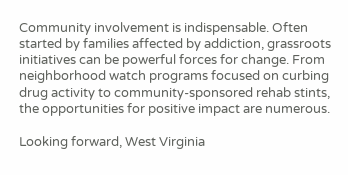Community involvement is indispensable. Often started by families affected by addiction, grassroots initiatives can be powerful forces for change. From neighborhood watch programs focused on curbing drug activity to community-sponsored rehab stints, the opportunities for positive impact are numerous.

Looking forward, West Virginia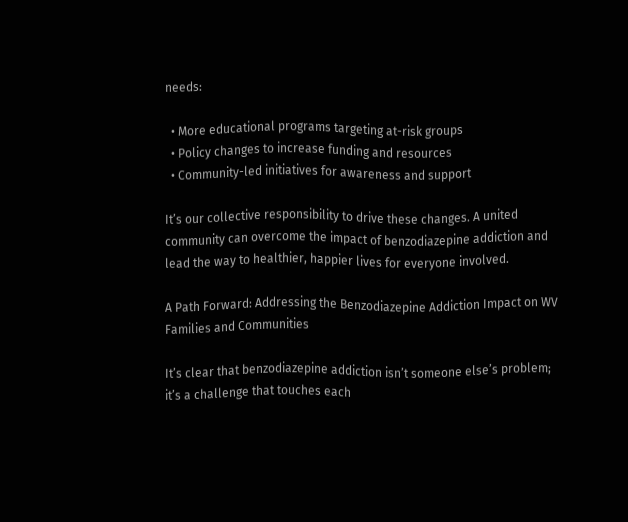needs:

  • More educational programs targeting at-risk groups
  • Policy changes to increase funding and resources
  • Community-led initiatives for awareness and support

It’s our collective responsibility to drive these changes. A united community can overcome the impact of benzodiazepine addiction and lead the way to healthier, happier lives for everyone involved.

A Path Forward: Addressing the Benzodiazepine Addiction Impact on WV Families and Communities

It’s clear that benzodiazepine addiction isn’t someone else’s problem; it’s a challenge that touches each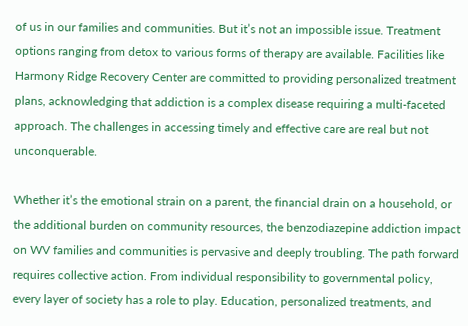of us in our families and communities. But it’s not an impossible issue. Treatment options ranging from detox to various forms of therapy are available. Facilities like Harmony Ridge Recovery Center are committed to providing personalized treatment plans, acknowledging that addiction is a complex disease requiring a multi-faceted approach. The challenges in accessing timely and effective care are real but not unconquerable.

Whether it’s the emotional strain on a parent, the financial drain on a household, or the additional burden on community resources, the benzodiazepine addiction impact on WV families and communities is pervasive and deeply troubling. The path forward requires collective action. From individual responsibility to governmental policy, every layer of society has a role to play. Education, personalized treatments, and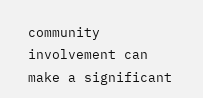community involvement can make a significant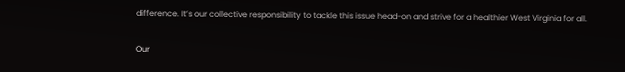difference. It’s our collective responsibility to tackle this issue head-on and strive for a healthier West Virginia for all.

Our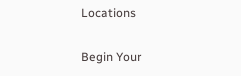Locations

Begin Your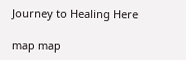Journey to Healing Here

map map